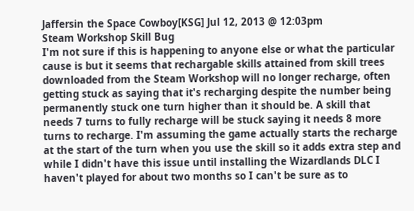Jaffersin the Space Cowboy[KSG] Jul 12, 2013 @ 12:03pm
Steam Workshop Skill Bug
I'm not sure if this is happening to anyone else or what the particular cause is but it seems that rechargable skills attained from skill trees downloaded from the Steam Workshop will no longer recharge, often getting stuck as saying that it's recharging despite the number being permanently stuck one turn higher than it should be. A skill that needs 7 turns to fully recharge will be stuck saying it needs 8 more turns to recharge. I'm assuming the game actually starts the recharge at the start of the turn when you use the skill so it adds extra step and while I didn't have this issue until installing the Wizardlands DLC I haven't played for about two months so I can't be sure as to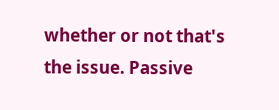whether or not that's the issue. Passive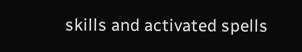skills and activated spells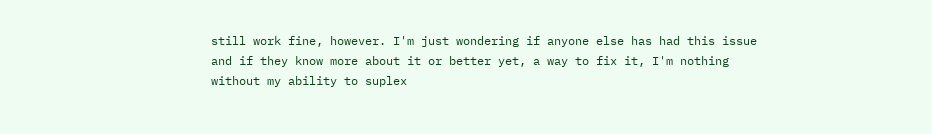still work fine, however. I'm just wondering if anyone else has had this issue and if they know more about it or better yet, a way to fix it, I'm nothing without my ability to suplex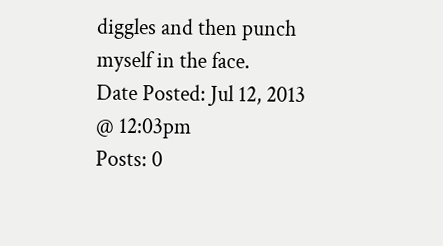diggles and then punch myself in the face.
Date Posted: Jul 12, 2013 @ 12:03pm
Posts: 0